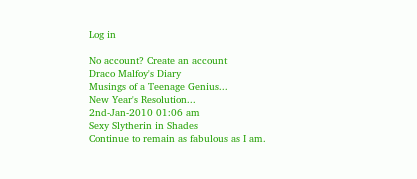Log in

No account? Create an account
Draco Malfoy's Diary
Musings of a Teenage Genius...
New Year's Resolution...
2nd-Jan-2010 01:06 am
Sexy Slytherin in Shades
Continue to remain as fabulous as I am.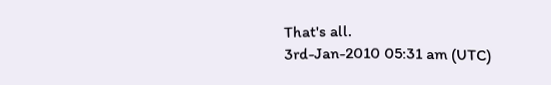That's all.
3rd-Jan-2010 05:31 am (UTC)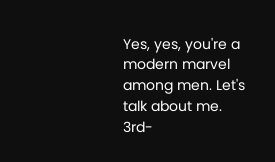Yes, yes, you're a modern marvel among men. Let's talk about me.
3rd-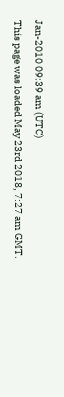Jan-2010 09:39 am (UTC)
This page was loaded May 23rd 2018, 7:27 am GMT.